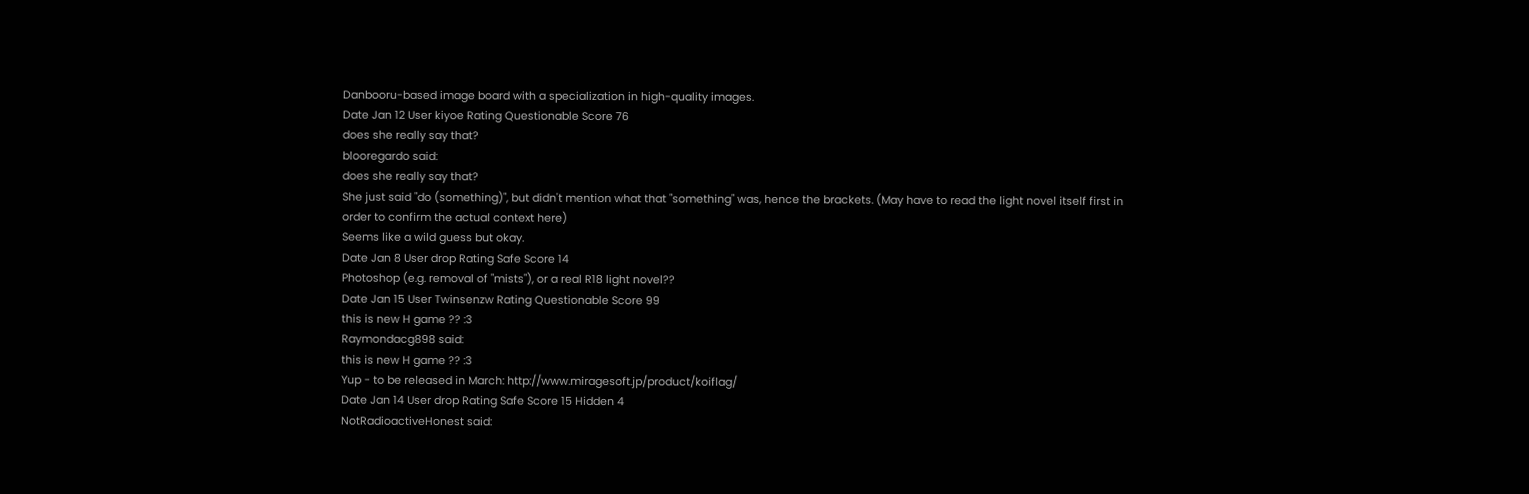Danbooru-based image board with a specialization in high-quality images.
Date Jan 12 User kiyoe Rating Questionable Score 76
does she really say that?
blooregardo said:
does she really say that?
She just said "do (something)", but didn't mention what that "something" was, hence the brackets. (May have to read the light novel itself first in order to confirm the actual context here)
Seems like a wild guess but okay.
Date Jan 8 User drop Rating Safe Score 14
Photoshop (e.g. removal of "mists"), or a real R18 light novel??
Date Jan 15 User Twinsenzw Rating Questionable Score 99
this is new H game ?? :3
Raymondacg898 said:
this is new H game ?? :3
Yup - to be released in March: http://www.miragesoft.jp/product/koiflag/
Date Jan 14 User drop Rating Safe Score 15 Hidden 4
NotRadioactiveHonest said: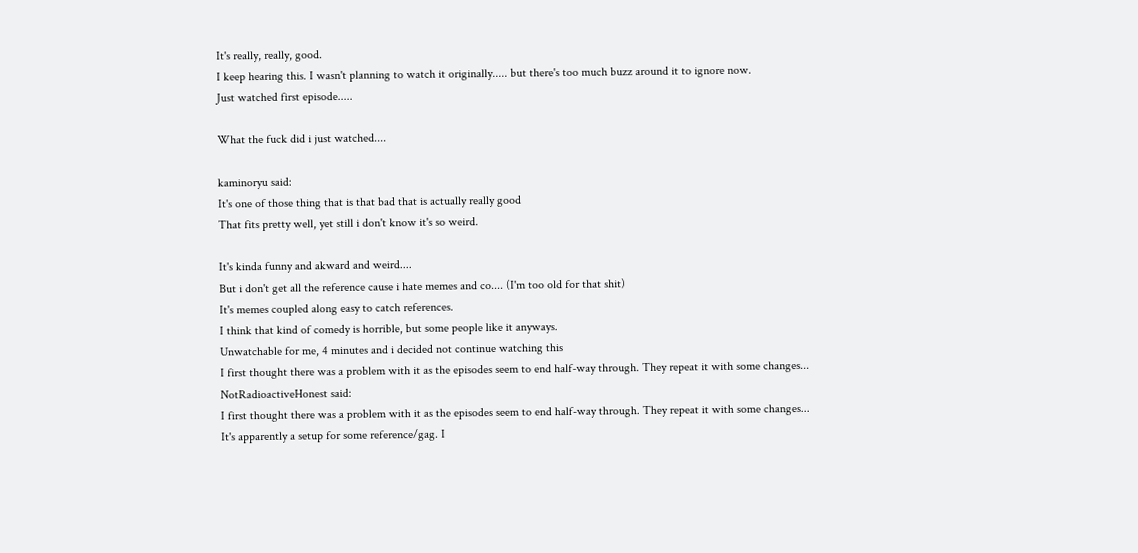It's really, really, good.
I keep hearing this. I wasn't planning to watch it originally..... but there's too much buzz around it to ignore now.
Just watched first episode.....

What the fuck did i just watched....

kaminoryu said:
It's one of those thing that is that bad that is actually really good
That fits pretty well, yet still i don't know it's so weird.

It's kinda funny and akward and weird....
But i don't get all the reference cause i hate memes and co.... (I'm too old for that shit)
It's memes coupled along easy to catch references.
I think that kind of comedy is horrible, but some people like it anyways.
Unwatchable for me, 4 minutes and i decided not continue watching this
I first thought there was a problem with it as the episodes seem to end half-way through. They repeat it with some changes...
NotRadioactiveHonest said:
I first thought there was a problem with it as the episodes seem to end half-way through. They repeat it with some changes...
It's apparently a setup for some reference/gag. I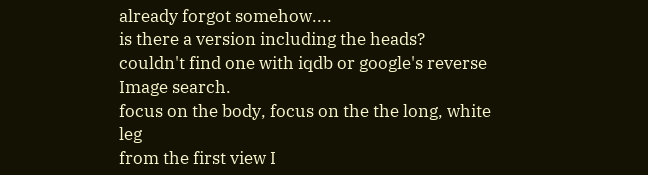already forgot somehow....
is there a version including the heads?
couldn't find one with iqdb or google's reverse Image search.
focus on the body, focus on the the long, white leg
from the first view I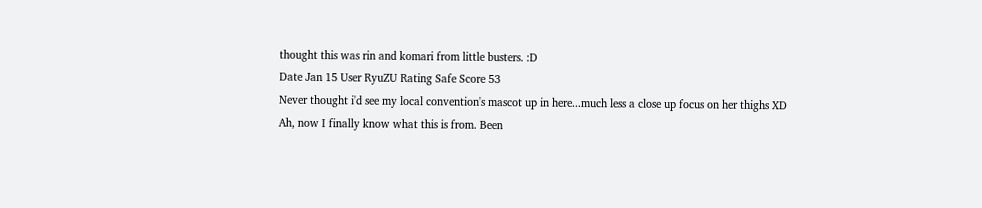thought this was rin and komari from little busters. :D
Date Jan 15 User RyuZU Rating Safe Score 53
Never thought i'd see my local convention's mascot up in here...much less a close up focus on her thighs XD
Ah, now I finally know what this is from. Been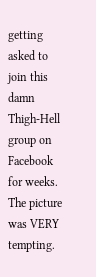getting asked to join this damn Thigh-Hell group on Facebook for weeks. The picture was VERY tempting.